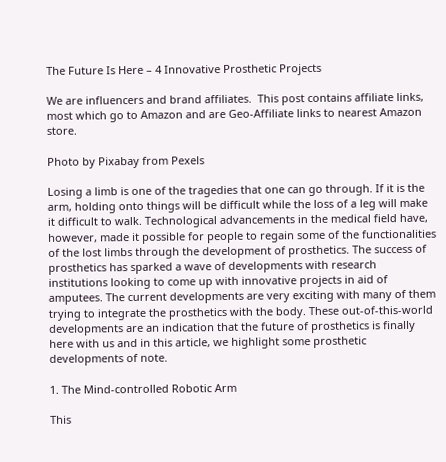The Future Is Here – 4 Innovative Prosthetic Projects

We are influencers and brand affiliates.  This post contains affiliate links, most which go to Amazon and are Geo-Affiliate links to nearest Amazon store.

Photo by Pixabay from Pexels

Losing a limb is one of the tragedies that one can go through. If it is the arm, holding onto things will be difficult while the loss of a leg will make it difficult to walk. Technological advancements in the medical field have, however, made it possible for people to regain some of the functionalities of the lost limbs through the development of prosthetics. The success of prosthetics has sparked a wave of developments with research institutions looking to come up with innovative projects in aid of amputees. The current developments are very exciting with many of them trying to integrate the prosthetics with the body. These out-of-this-world developments are an indication that the future of prosthetics is finally here with us and in this article, we highlight some prosthetic developments of note.

1. The Mind-controlled Robotic Arm

This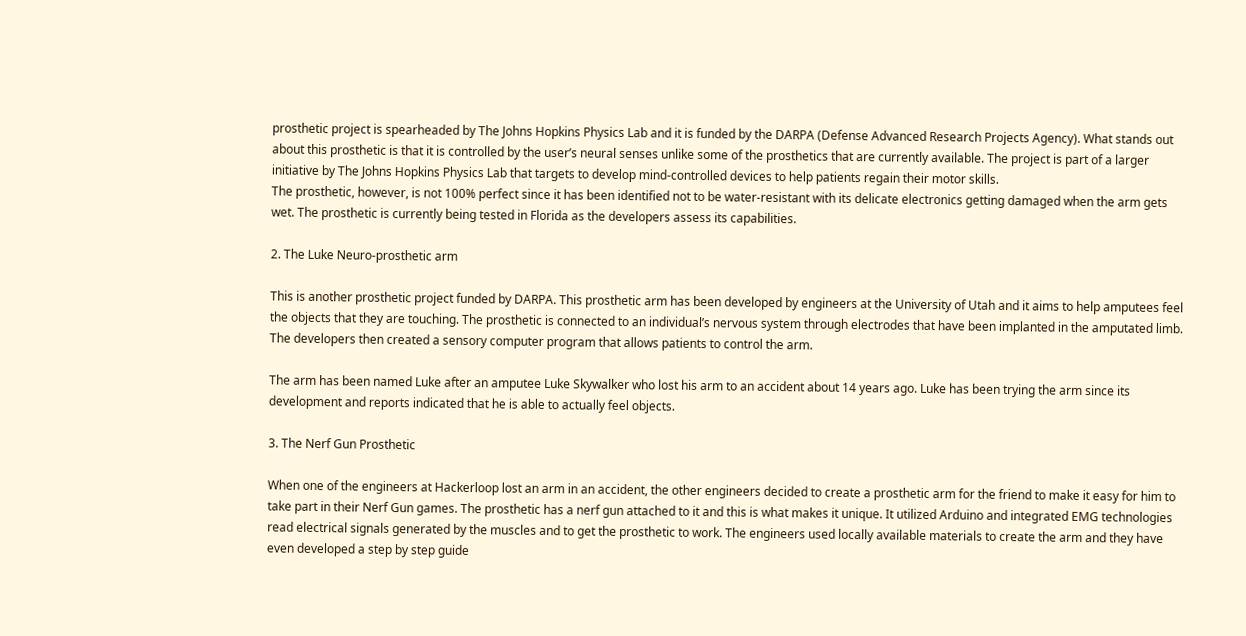prosthetic project is spearheaded by The Johns Hopkins Physics Lab and it is funded by the DARPA (Defense Advanced Research Projects Agency). What stands out about this prosthetic is that it is controlled by the user’s neural senses unlike some of the prosthetics that are currently available. The project is part of a larger initiative by The Johns Hopkins Physics Lab that targets to develop mind-controlled devices to help patients regain their motor skills.
The prosthetic, however, is not 100% perfect since it has been identified not to be water-resistant with its delicate electronics getting damaged when the arm gets wet. The prosthetic is currently being tested in Florida as the developers assess its capabilities.

2. The Luke Neuro-prosthetic arm

This is another prosthetic project funded by DARPA. This prosthetic arm has been developed by engineers at the University of Utah and it aims to help amputees feel the objects that they are touching. The prosthetic is connected to an individual’s nervous system through electrodes that have been implanted in the amputated limb. The developers then created a sensory computer program that allows patients to control the arm.

The arm has been named Luke after an amputee Luke Skywalker who lost his arm to an accident about 14 years ago. Luke has been trying the arm since its development and reports indicated that he is able to actually feel objects.

3. The Nerf Gun Prosthetic

When one of the engineers at Hackerloop lost an arm in an accident, the other engineers decided to create a prosthetic arm for the friend to make it easy for him to take part in their Nerf Gun games. The prosthetic has a nerf gun attached to it and this is what makes it unique. It utilized Arduino and integrated EMG technologies read electrical signals generated by the muscles and to get the prosthetic to work. The engineers used locally available materials to create the arm and they have even developed a step by step guide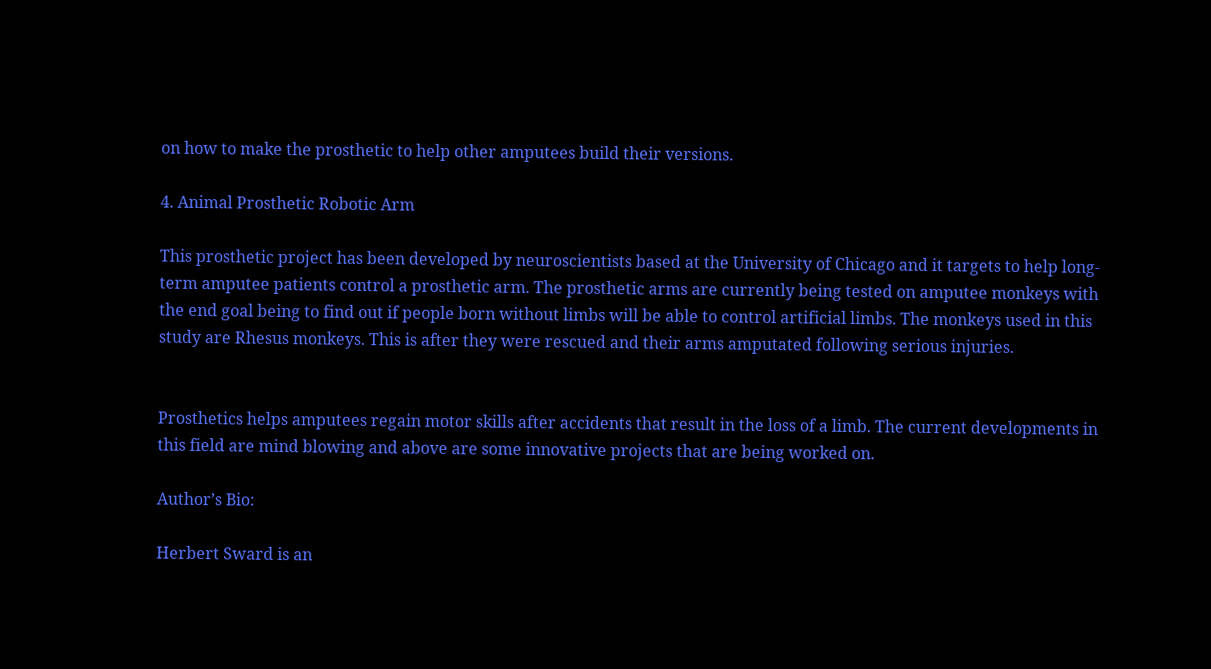on how to make the prosthetic to help other amputees build their versions.

4. Animal Prosthetic Robotic Arm

This prosthetic project has been developed by neuroscientists based at the University of Chicago and it targets to help long-term amputee patients control a prosthetic arm. The prosthetic arms are currently being tested on amputee monkeys with the end goal being to find out if people born without limbs will be able to control artificial limbs. The monkeys used in this study are Rhesus monkeys. This is after they were rescued and their arms amputated following serious injuries.


Prosthetics helps amputees regain motor skills after accidents that result in the loss of a limb. The current developments in this field are mind blowing and above are some innovative projects that are being worked on.

Author’s Bio:

Herbert Sward is an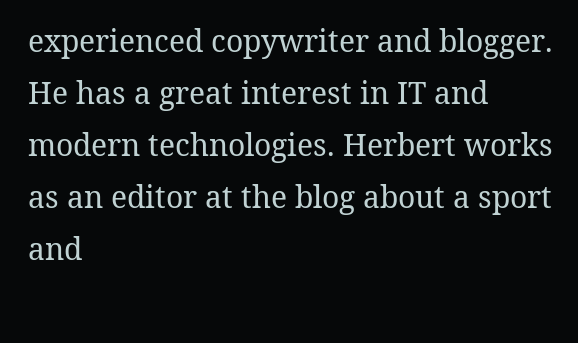experienced copywriter and blogger. He has a great interest in IT and modern technologies. Herbert works as an editor at the blog about a sport and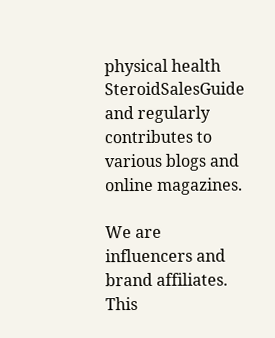physical health SteroidSalesGuide and regularly contributes to various blogs and online magazines.

We are influencers and brand affiliates.  This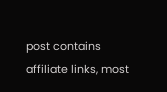post contains affiliate links, most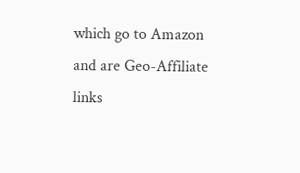which go to Amazon and are Geo-Affiliate links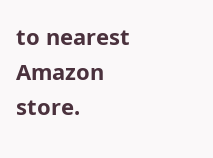to nearest Amazon store.